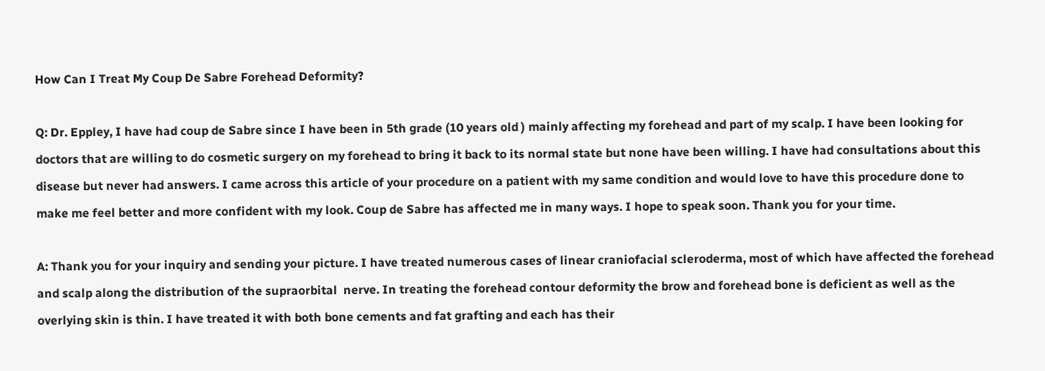How Can I Treat My Coup De Sabre Forehead Deformity?

Q: Dr. Eppley, I have had coup de Sabre since I have been in 5th grade (10 years old ) mainly affecting my forehead and part of my scalp. I have been looking for doctors that are willing to do cosmetic surgery on my forehead to bring it back to its normal state but none have been willing. I have had consultations about this disease but never had answers. I came across this article of your procedure on a patient with my same condition and would love to have this procedure done to make me feel better and more confident with my look. Coup de Sabre has affected me in many ways. I hope to speak soon. Thank you for your time.

A: Thank you for your inquiry and sending your picture. I have treated numerous cases of linear craniofacial scleroderma, most of which have affected the forehead and scalp along the distribution of the supraorbital  nerve. In treating the forehead contour deformity the brow and forehead bone is deficient as well as the overlying skin is thin. I have treated it with both bone cements and fat grafting and each has their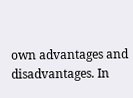own advantages and disadvantages. In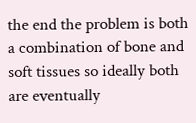the end the problem is both a combination of bone and soft tissues so ideally both are eventually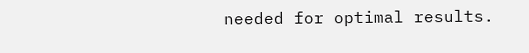needed for optimal results.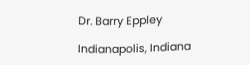Dr. Barry Eppley

Indianapolis, Indiana